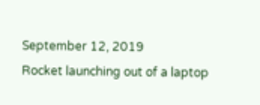September 12, 2019
Rocket launching out of a laptop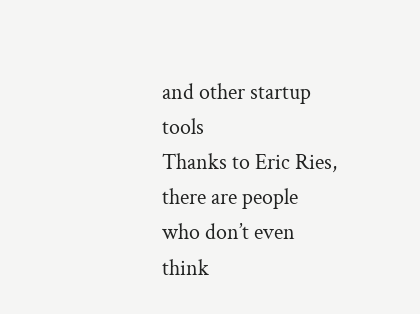and other startup tools
Thanks to Eric Ries, there are people who don’t even think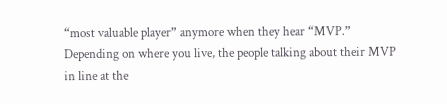“most valuable player” anymore when they hear “MVP.” Depending on where you live, the people talking about their MVP in line at the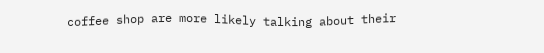coffee shop are more likely talking about their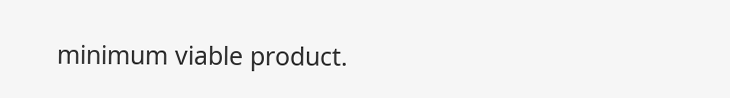minimum viable product.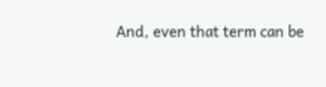And, even that term can be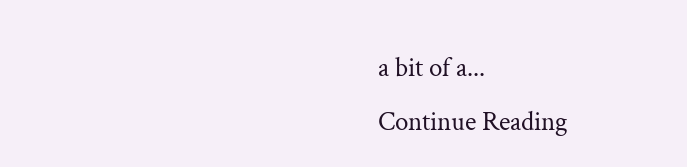a bit of a...
Continue Reading